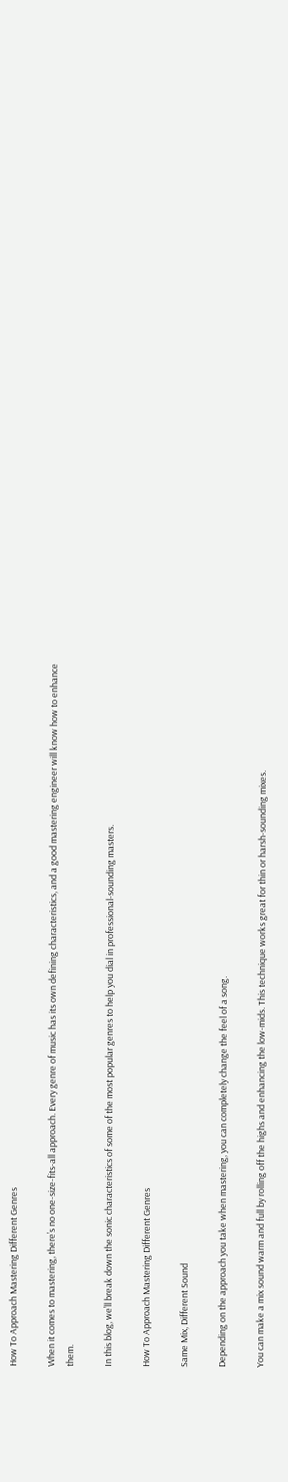How To Approach Mastering Different Genres

When it comes to mastering, there’s no one-size-fits-all approach. Every genre of music has its own defining characteristics, and a good mastering engineer will know how to enhance them.

In this blog, we’ll break down the sonic characteristics of some of the most popular genres to help you dial in professional-sounding masters.

How To Approach Mastering Different Genres

Same Mix, Different Sound

Depending on the approach you take when mastering, you can completely change the feel of a song.

You can make a mix sound warm and full by rolling off the highs and enhancing the low-mids. This technique works great for thin or harsh-sounding mixes.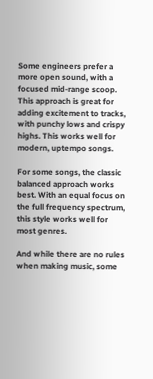Some engineers prefer a more open sound, with a focused mid-range scoop. This approach is great for adding excitement to tracks, with punchy lows and crispy highs. This works well for modern, uptempo songs.

For some songs, the classic balanced approach works best. With an equal focus on the full frequency spectrum, this style works well for most genres.

And while there are no rules when making music, some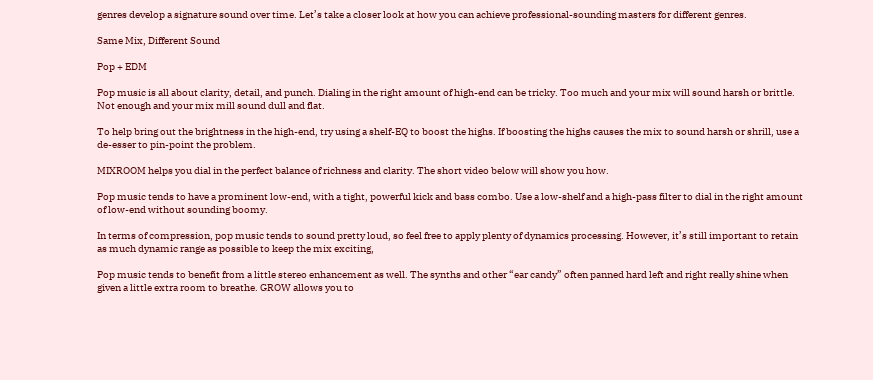genres develop a signature sound over time. Let’s take a closer look at how you can achieve professional-sounding masters for different genres.

Same Mix, Different Sound

Pop + EDM

Pop music is all about clarity, detail, and punch. Dialing in the right amount of high-end can be tricky. Too much and your mix will sound harsh or brittle. Not enough and your mix mill sound dull and flat.

To help bring out the brightness in the high-end, try using a shelf-EQ to boost the highs. If boosting the highs causes the mix to sound harsh or shrill, use a de-esser to pin-point the problem.

MIXROOM helps you dial in the perfect balance of richness and clarity. The short video below will show you how.

Pop music tends to have a prominent low-end, with a tight, powerful kick and bass combo. Use a low-shelf and a high-pass filter to dial in the right amount of low-end without sounding boomy.

In terms of compression, pop music tends to sound pretty loud, so feel free to apply plenty of dynamics processing. However, it’s still important to retain as much dynamic range as possible to keep the mix exciting,

Pop music tends to benefit from a little stereo enhancement as well. The synths and other “ear candy” often panned hard left and right really shine when given a little extra room to breathe. GROW allows you to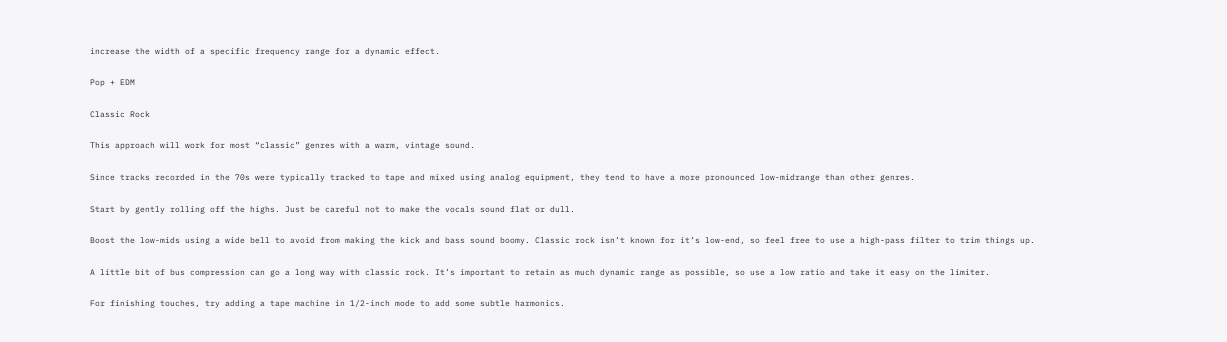increase the width of a specific frequency range for a dynamic effect.

Pop + EDM

Classic Rock

This approach will work for most “classic” genres with a warm, vintage sound.

Since tracks recorded in the 70s were typically tracked to tape and mixed using analog equipment, they tend to have a more pronounced low-midrange than other genres.

Start by gently rolling off the highs. Just be careful not to make the vocals sound flat or dull.

Boost the low-mids using a wide bell to avoid from making the kick and bass sound boomy. Classic rock isn’t known for it’s low-end, so feel free to use a high-pass filter to trim things up.

A little bit of bus compression can go a long way with classic rock. It’s important to retain as much dynamic range as possible, so use a low ratio and take it easy on the limiter.

For finishing touches, try adding a tape machine in 1/2-inch mode to add some subtle harmonics.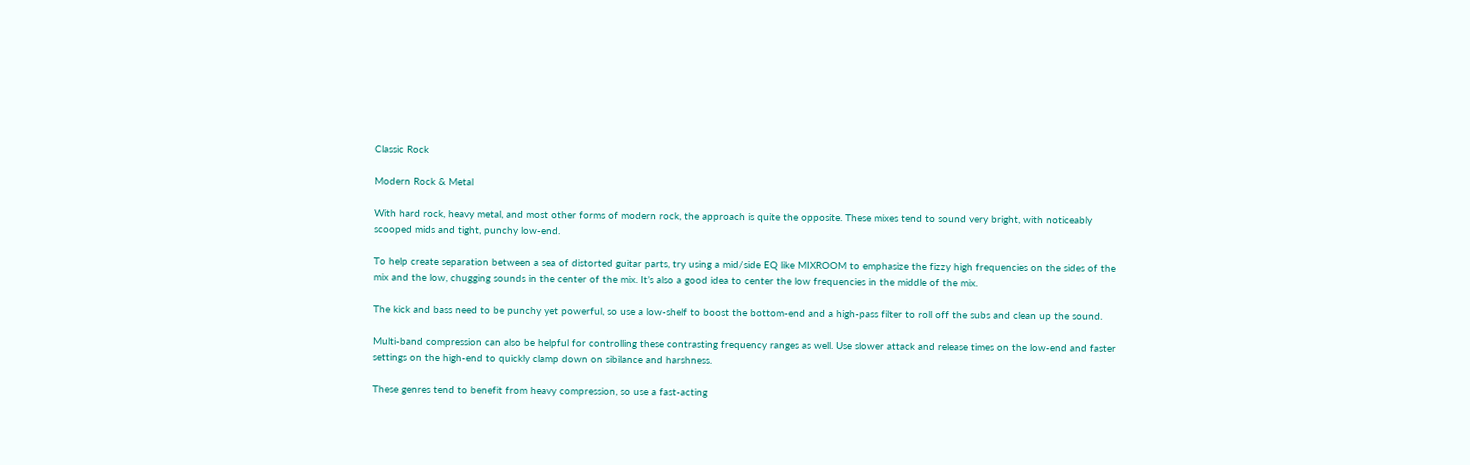Classic Rock

Modern Rock & Metal

With hard rock, heavy metal, and most other forms of modern rock, the approach is quite the opposite. These mixes tend to sound very bright, with noticeably scooped mids and tight, punchy low-end.

To help create separation between a sea of distorted guitar parts, try using a mid/side EQ like MIXROOM to emphasize the fizzy high frequencies on the sides of the mix and the low, chugging sounds in the center of the mix. It’s also a good idea to center the low frequencies in the middle of the mix.

The kick and bass need to be punchy yet powerful, so use a low-shelf to boost the bottom-end and a high-pass filter to roll off the subs and clean up the sound.

Multi-band compression can also be helpful for controlling these contrasting frequency ranges as well. Use slower attack and release times on the low-end and faster settings on the high-end to quickly clamp down on sibilance and harshness.

These genres tend to benefit from heavy compression, so use a fast-acting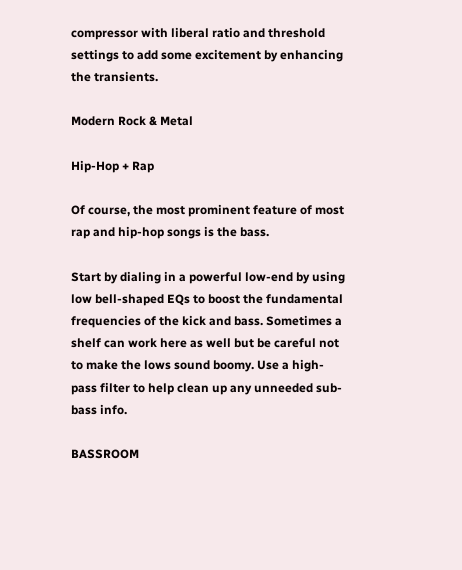compressor with liberal ratio and threshold settings to add some excitement by enhancing the transients.

Modern Rock & Metal

Hip-Hop + Rap

Of course, the most prominent feature of most rap and hip-hop songs is the bass.

Start by dialing in a powerful low-end by using low bell-shaped EQs to boost the fundamental frequencies of the kick and bass. Sometimes a shelf can work here as well but be careful not to make the lows sound boomy. Use a high-pass filter to help clean up any unneeded sub-bass info.

BASSROOM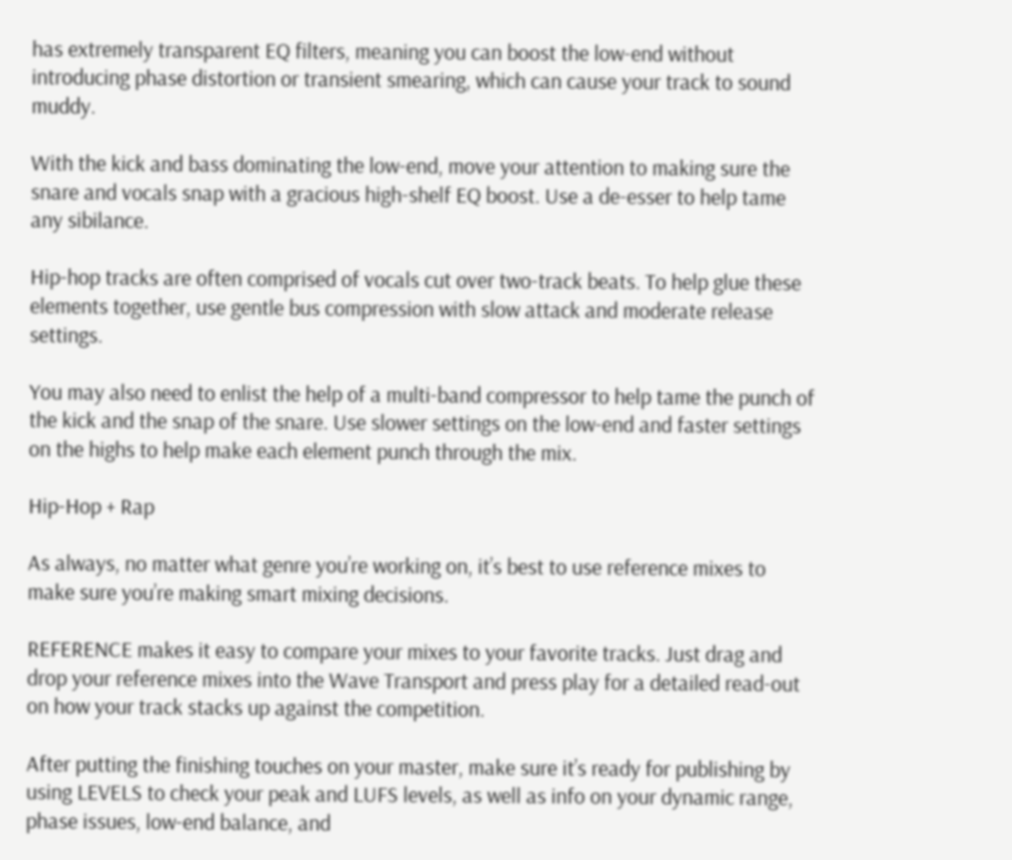has extremely transparent EQ filters, meaning you can boost the low-end without introducing phase distortion or transient smearing, which can cause your track to sound muddy.

With the kick and bass dominating the low-end, move your attention to making sure the snare and vocals snap with a gracious high-shelf EQ boost. Use a de-esser to help tame any sibilance.

Hip-hop tracks are often comprised of vocals cut over two-track beats. To help glue these elements together, use gentle bus compression with slow attack and moderate release settings.

You may also need to enlist the help of a multi-band compressor to help tame the punch of the kick and the snap of the snare. Use slower settings on the low-end and faster settings on the highs to help make each element punch through the mix.

Hip-Hop + Rap

As always, no matter what genre you’re working on, it’s best to use reference mixes to make sure you’re making smart mixing decisions.

REFERENCE makes it easy to compare your mixes to your favorite tracks. Just drag and drop your reference mixes into the Wave Transport and press play for a detailed read-out on how your track stacks up against the competition.

After putting the finishing touches on your master, make sure it’s ready for publishing by using LEVELS to check your peak and LUFS levels, as well as info on your dynamic range, phase issues, low-end balance, and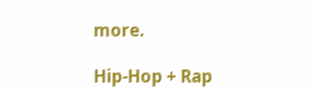more.

Hip-Hop + Rap